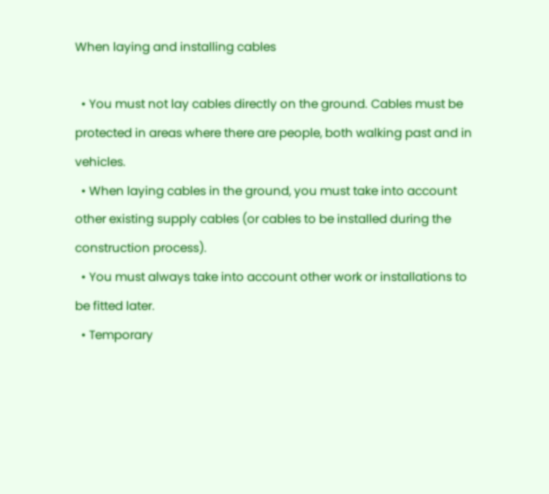When laying and installing cables

  • You must not lay cables directly on the ground. Cables must be protected in areas where there are people, both walking past and in vehicles.
  • When laying cables in the ground, you must take into account other existing supply cables (or cables to be installed during the construction process).
  • You must always take into account other work or installations to be fitted later.
  • Temporary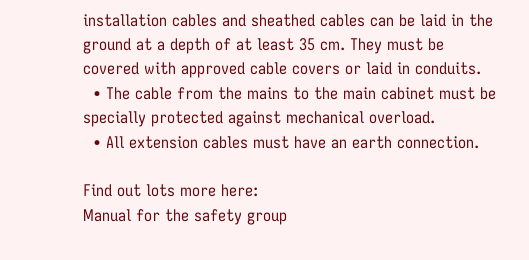installation cables and sheathed cables can be laid in the ground at a depth of at least 35 cm. They must be covered with approved cable covers or laid in conduits.
  • The cable from the mains to the main cabinet must be specially protected against mechanical overload.
  • All extension cables must have an earth connection.

Find out lots more here:
Manual for the safety group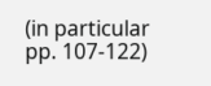(in particular pp. 107-122)